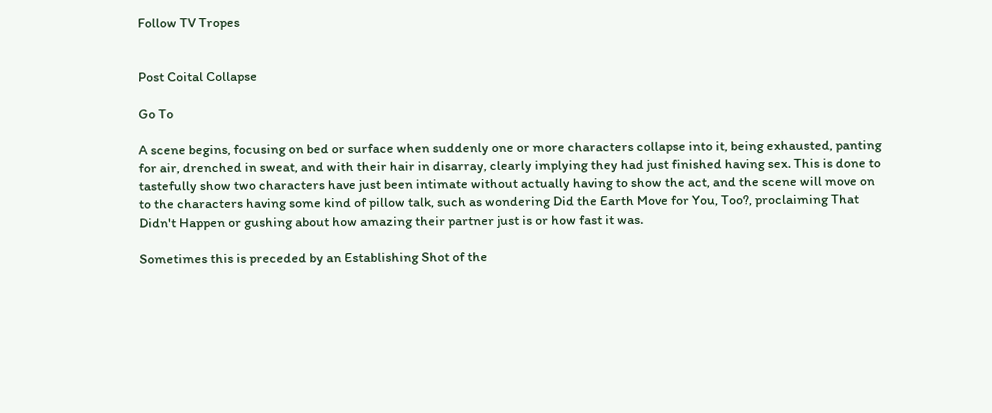Follow TV Tropes


Post Coital Collapse

Go To

A scene begins, focusing on bed or surface when suddenly one or more characters collapse into it, being exhausted, panting for air, drenched in sweat, and with their hair in disarray, clearly implying they had just finished having sex. This is done to tastefully show two characters have just been intimate without actually having to show the act, and the scene will move on to the characters having some kind of pillow talk, such as wondering Did the Earth Move for You, Too?, proclaiming That Didn't Happen or gushing about how amazing their partner just is or how fast it was.

Sometimes this is preceded by an Establishing Shot of the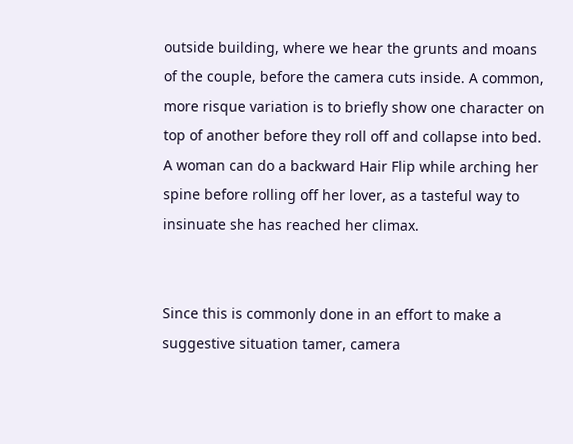outside building, where we hear the grunts and moans of the couple, before the camera cuts inside. A common, more risque variation is to briefly show one character on top of another before they roll off and collapse into bed. A woman can do a backward Hair Flip while arching her spine before rolling off her lover, as a tasteful way to insinuate she has reached her climax.


Since this is commonly done in an effort to make a suggestive situation tamer, camera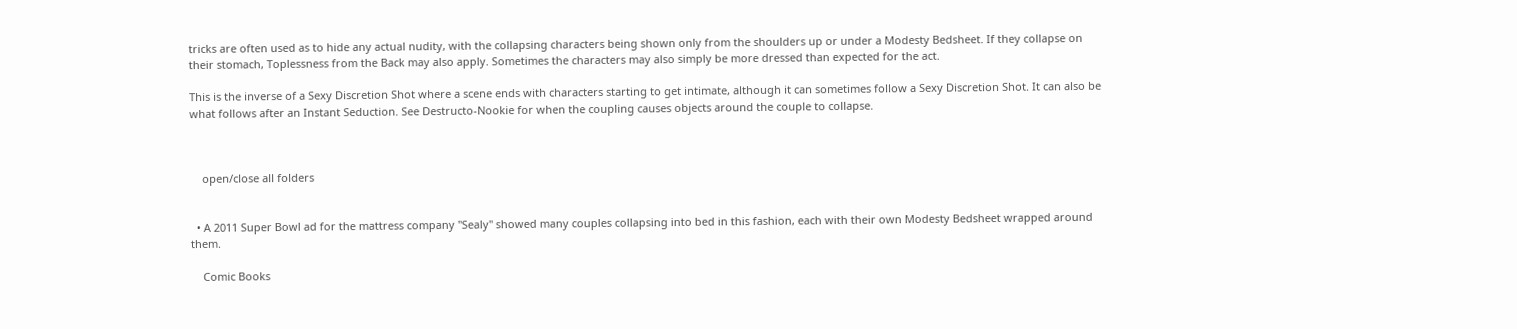tricks are often used as to hide any actual nudity, with the collapsing characters being shown only from the shoulders up or under a Modesty Bedsheet. If they collapse on their stomach, Toplessness from the Back may also apply. Sometimes the characters may also simply be more dressed than expected for the act.

This is the inverse of a Sexy Discretion Shot where a scene ends with characters starting to get intimate, although it can sometimes follow a Sexy Discretion Shot. It can also be what follows after an Instant Seduction. See Destructo-Nookie for when the coupling causes objects around the couple to collapse.



    open/close all folders


  • A 2011 Super Bowl ad for the mattress company "Sealy" showed many couples collapsing into bed in this fashion, each with their own Modesty Bedsheet wrapped around them.

    Comic Books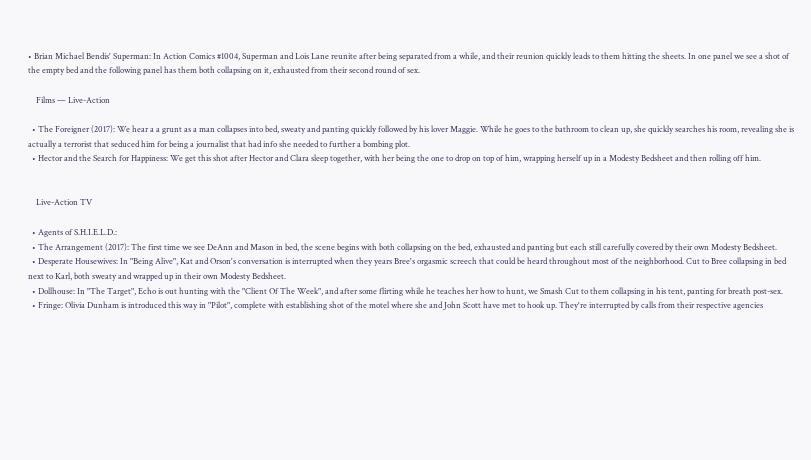• Brian Michael Bendis' Superman: In Action Comics #1004, Superman and Lois Lane reunite after being separated from a while, and their reunion quickly leads to them hitting the sheets. In one panel we see a shot of the empty bed and the following panel has them both collapsing on it, exhausted from their second round of sex.

    Films — Live-Action

  • The Foreigner (2017): We hear a a grunt as a man collapses into bed, sweaty and panting quickly followed by his lover Maggie. While he goes to the bathroom to clean up, she quickly searches his room, revealing she is actually a terrorist that seduced him for being a journalist that had info she needed to further a bombing plot.
  • Hector and the Search for Happiness: We get this shot after Hector and Clara sleep together, with her being the one to drop on top of him, wrapping herself up in a Modesty Bedsheet and then rolling off him.


    Live-Action TV

  • Agents of S.H.I.E.L.D.:
  • The Arrangement (2017): The first time we see DeAnn and Mason in bed, the scene begins with both collapsing on the bed, exhausted and panting but each still carefully covered by their own Modesty Bedsheet.
  • Desperate Housewives: In "Being Alive", Kat and Orson's conversation is interrupted when they years Bree's orgasmic screech that could be heard throughout most of the neighborhood. Cut to Bree collapsing in bed next to Karl, both sweaty and wrapped up in their own Modesty Bedsheet.
  • Dollhouse: In "The Target", Echo is out hunting with the "Client Of The Week", and after some flirting while he teaches her how to hunt, we Smash Cut to them collapsing in his tent, panting for breath post-sex.
  • Fringe: Olivia Dunham is introduced this way in "Pilot", complete with establishing shot of the motel where she and John Scott have met to hook up. They're interrupted by calls from their respective agencies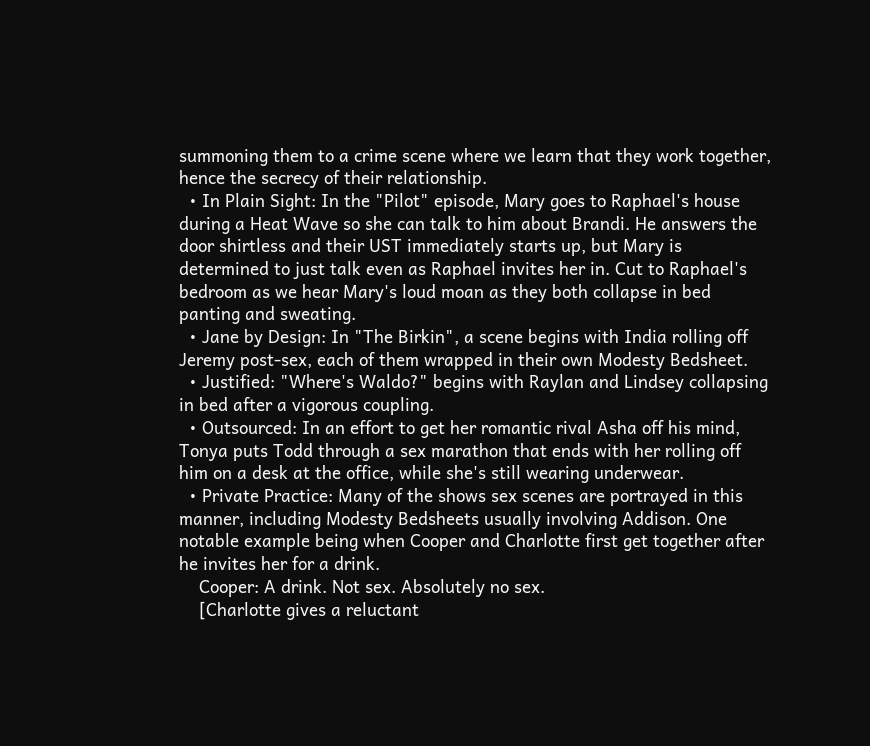summoning them to a crime scene where we learn that they work together, hence the secrecy of their relationship.
  • In Plain Sight: In the "Pilot" episode, Mary goes to Raphael's house during a Heat Wave so she can talk to him about Brandi. He answers the door shirtless and their UST immediately starts up, but Mary is determined to just talk even as Raphael invites her in. Cut to Raphael's bedroom as we hear Mary's loud moan as they both collapse in bed panting and sweating.
  • Jane by Design: In "The Birkin", a scene begins with India rolling off Jeremy post-sex, each of them wrapped in their own Modesty Bedsheet.
  • Justified: "Where's Waldo?" begins with Raylan and Lindsey collapsing in bed after a vigorous coupling.
  • Outsourced: In an effort to get her romantic rival Asha off his mind, Tonya puts Todd through a sex marathon that ends with her rolling off him on a desk at the office, while she's still wearing underwear.
  • Private Practice: Many of the shows sex scenes are portrayed in this manner, including Modesty Bedsheets usually involving Addison. One notable example being when Cooper and Charlotte first get together after he invites her for a drink.
    Cooper: A drink. Not sex. Absolutely no sex.
    [Charlotte gives a reluctant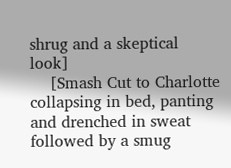shrug and a skeptical look]
    [Smash Cut to Charlotte collapsing in bed, panting and drenched in sweat followed by a smug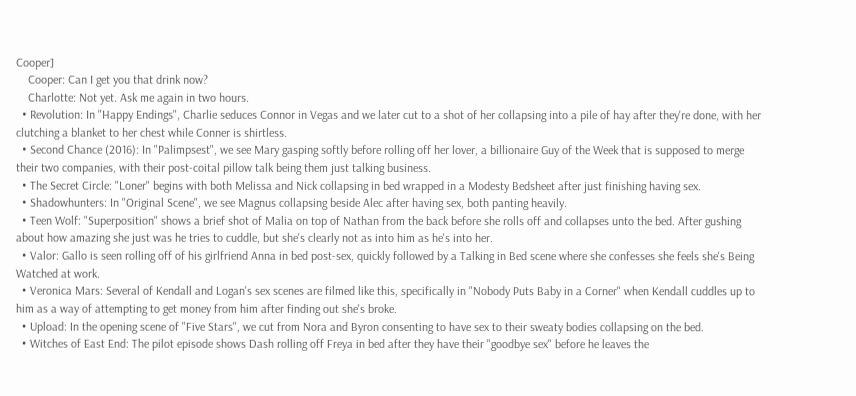Cooper]
    Cooper: Can I get you that drink now?
    Charlotte: Not yet. Ask me again in two hours.
  • Revolution: In "Happy Endings", Charlie seduces Connor in Vegas and we later cut to a shot of her collapsing into a pile of hay after they're done, with her clutching a blanket to her chest while Conner is shirtless.
  • Second Chance (2016): In "Palimpsest", we see Mary gasping softly before rolling off her lover, a billionaire Guy of the Week that is supposed to merge their two companies, with their post-coital pillow talk being them just talking business.
  • The Secret Circle: "Loner" begins with both Melissa and Nick collapsing in bed wrapped in a Modesty Bedsheet after just finishing having sex.
  • Shadowhunters: In "Original Scene", we see Magnus collapsing beside Alec after having sex, both panting heavily.
  • Teen Wolf: "Superposition" shows a brief shot of Malia on top of Nathan from the back before she rolls off and collapses unto the bed. After gushing about how amazing she just was he tries to cuddle, but she's clearly not as into him as he's into her.
  • Valor: Gallo is seen rolling off of his girlfriend Anna in bed post-sex, quickly followed by a Talking in Bed scene where she confesses she feels she's Being Watched at work.
  • Veronica Mars: Several of Kendall and Logan's sex scenes are filmed like this, specifically in "Nobody Puts Baby in a Corner" when Kendall cuddles up to him as a way of attempting to get money from him after finding out she's broke.
  • Upload: In the opening scene of "Five Stars", we cut from Nora and Byron consenting to have sex to their sweaty bodies collapsing on the bed.
  • Witches of East End: The pilot episode shows Dash rolling off Freya in bed after they have their "goodbye sex" before he leaves the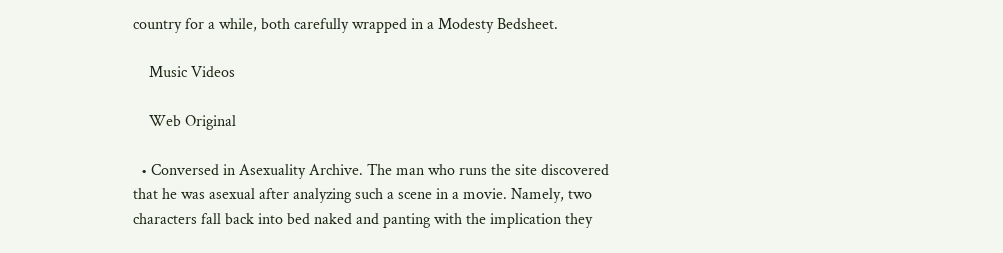country for a while, both carefully wrapped in a Modesty Bedsheet.

    Music Videos

    Web Original

  • Conversed in Asexuality Archive. The man who runs the site discovered that he was asexual after analyzing such a scene in a movie. Namely, two characters fall back into bed naked and panting with the implication they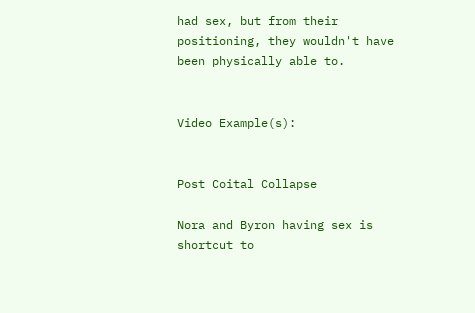had sex, but from their positioning, they wouldn't have been physically able to.


Video Example(s):


Post Coital Collapse

Nora and Byron having sex is shortcut to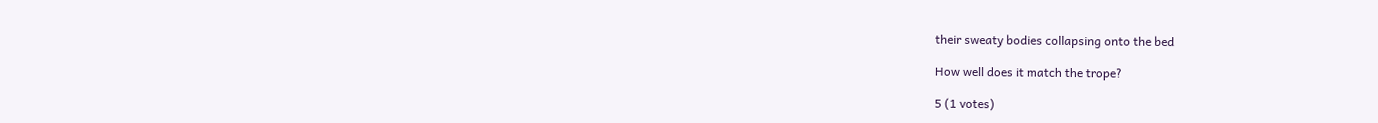their sweaty bodies collapsing onto the bed

How well does it match the trope?

5 (1 votes)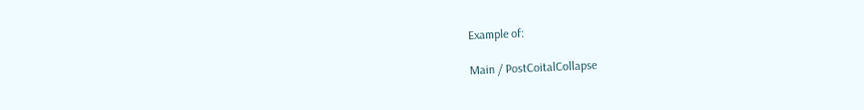Example of:

Main / PostCoitalCollapse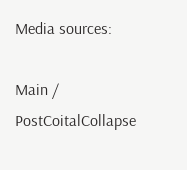Media sources:

Main / PostCoitalCollapse